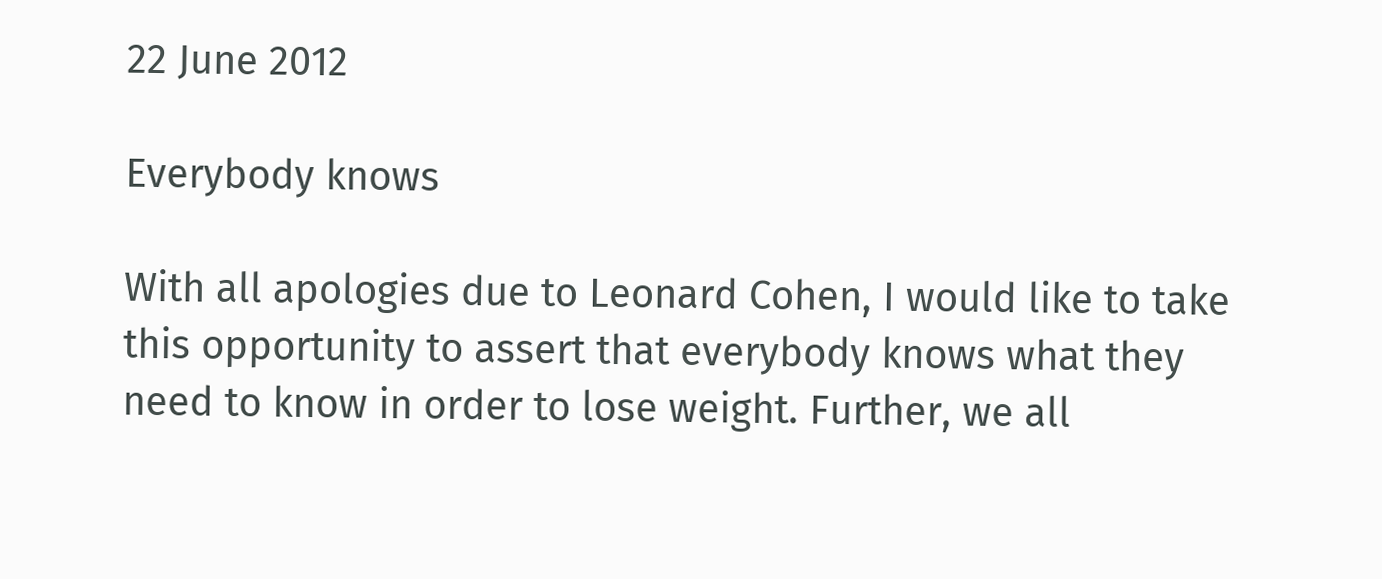22 June 2012

Everybody knows

With all apologies due to Leonard Cohen, I would like to take this opportunity to assert that everybody knows what they need to know in order to lose weight. Further, we all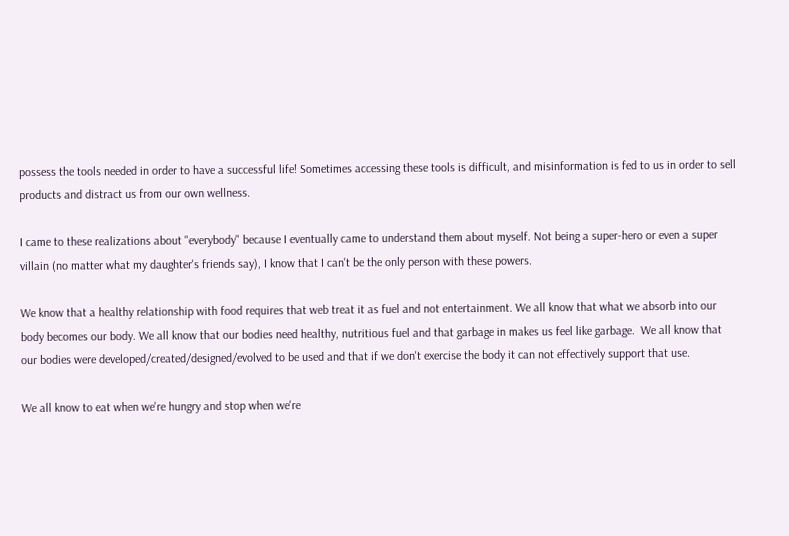possess the tools needed in order to have a successful life! Sometimes accessing these tools is difficult, and misinformation is fed to us in order to sell products and distract us from our own wellness.

I came to these realizations about "everybody" because I eventually came to understand them about myself. Not being a super-hero or even a super villain (no matter what my daughter's friends say), I know that I can't be the only person with these powers.

We know that a healthy relationship with food requires that web treat it as fuel and not entertainment. We all know that what we absorb into our body becomes our body. We all know that our bodies need healthy, nutritious fuel and that garbage in makes us feel like garbage.  We all know that our bodies were developed/created/designed/evolved to be used and that if we don't exercise the body it can not effectively support that use.

We all know to eat when we're hungry and stop when we're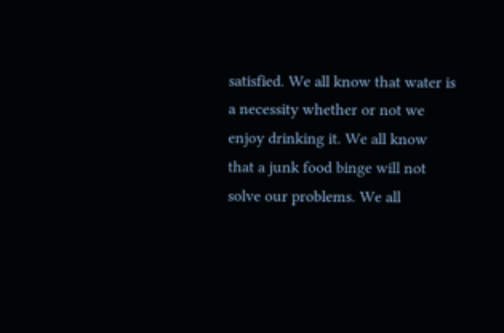satisfied. We all know that water is a necessity whether or not we enjoy drinking it. We all know that a junk food binge will not solve our problems. We all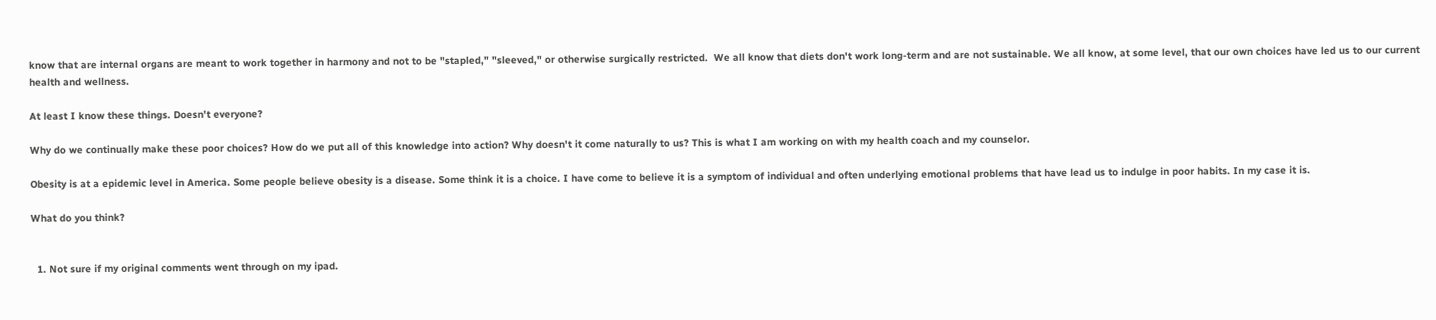know that are internal organs are meant to work together in harmony and not to be "stapled," "sleeved," or otherwise surgically restricted.  We all know that diets don't work long-term and are not sustainable. We all know, at some level, that our own choices have led us to our current health and wellness.

At least I know these things. Doesn't everyone?

Why do we continually make these poor choices? How do we put all of this knowledge into action? Why doesn't it come naturally to us? This is what I am working on with my health coach and my counselor.

Obesity is at a epidemic level in America. Some people believe obesity is a disease. Some think it is a choice. I have come to believe it is a symptom of individual and often underlying emotional problems that have lead us to indulge in poor habits. In my case it is.

What do you think?


  1. Not sure if my original comments went through on my ipad.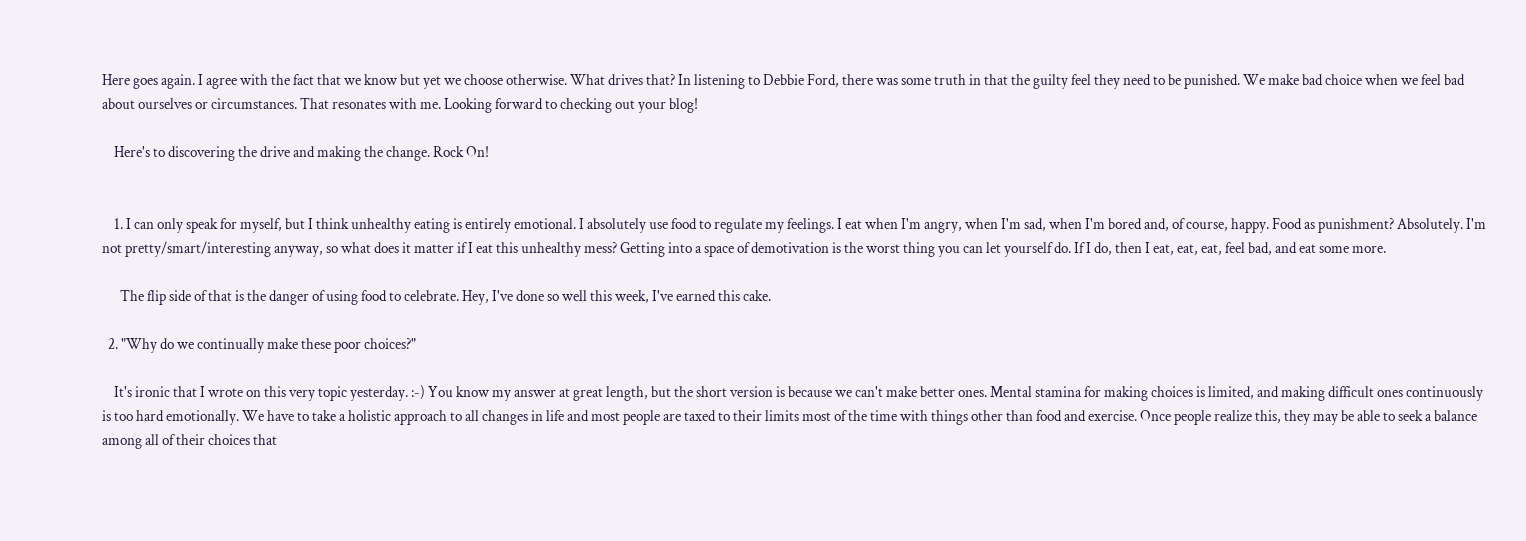Here goes again. I agree with the fact that we know but yet we choose otherwise. What drives that? In listening to Debbie Ford, there was some truth in that the guilty feel they need to be punished. We make bad choice when we feel bad about ourselves or circumstances. That resonates with me. Looking forward to checking out your blog!

    Here's to discovering the drive and making the change. Rock On!


    1. I can only speak for myself, but I think unhealthy eating is entirely emotional. I absolutely use food to regulate my feelings. I eat when I'm angry, when I'm sad, when I'm bored and, of course, happy. Food as punishment? Absolutely. I'm not pretty/smart/interesting anyway, so what does it matter if I eat this unhealthy mess? Getting into a space of demotivation is the worst thing you can let yourself do. If I do, then I eat, eat, eat, feel bad, and eat some more.

      The flip side of that is the danger of using food to celebrate. Hey, I've done so well this week, I've earned this cake.

  2. "Why do we continually make these poor choices?"

    It's ironic that I wrote on this very topic yesterday. :-) You know my answer at great length, but the short version is because we can't make better ones. Mental stamina for making choices is limited, and making difficult ones continuously is too hard emotionally. We have to take a holistic approach to all changes in life and most people are taxed to their limits most of the time with things other than food and exercise. Once people realize this, they may be able to seek a balance among all of their choices that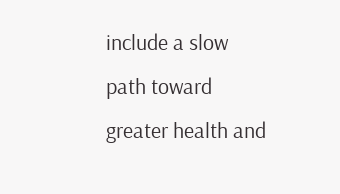include a slow path toward greater health and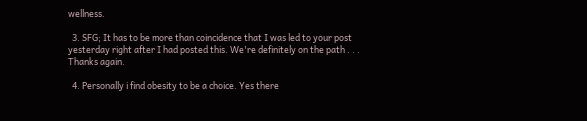wellness.

  3. SFG; It has to be more than coincidence that I was led to your post yesterday right after I had posted this. We're definitely on the path . . . Thanks again.

  4. Personally i find obesity to be a choice. Yes there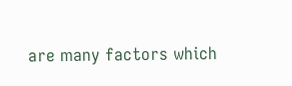are many factors which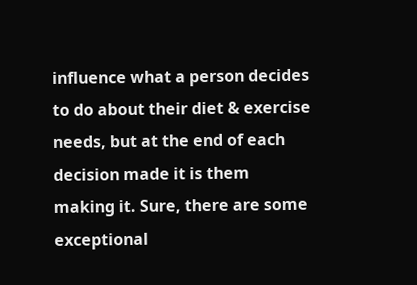influence what a person decides to do about their diet & exercise needs, but at the end of each decision made it is them making it. Sure, there are some exceptional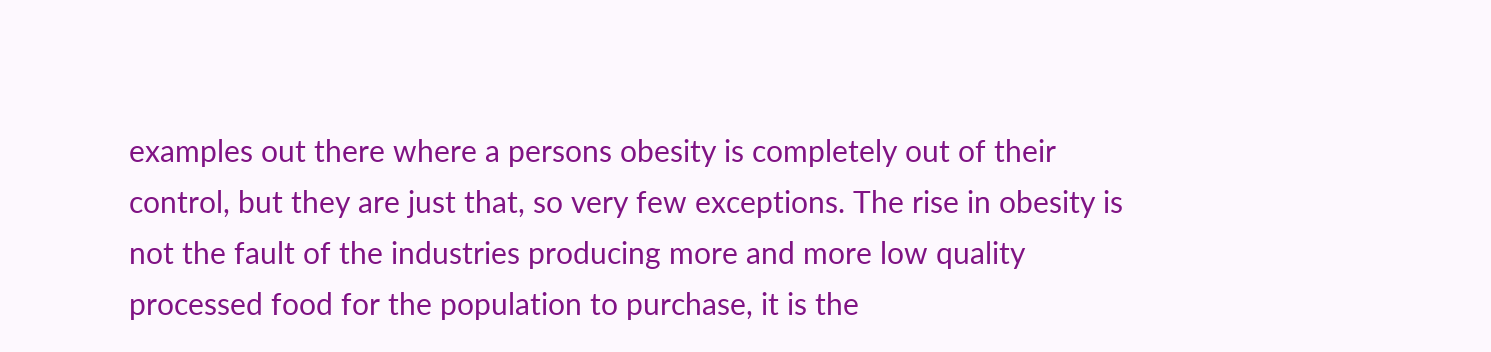examples out there where a persons obesity is completely out of their control, but they are just that, so very few exceptions. The rise in obesity is not the fault of the industries producing more and more low quality processed food for the population to purchase, it is the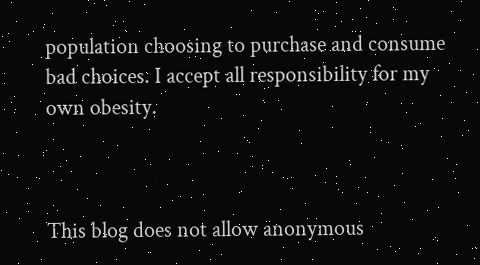population choosing to purchase and consume bad choices. I accept all responsibility for my own obesity.



This blog does not allow anonymous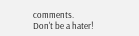comments.
Don't be a hater!